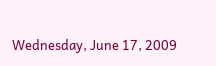Wednesday, June 17, 2009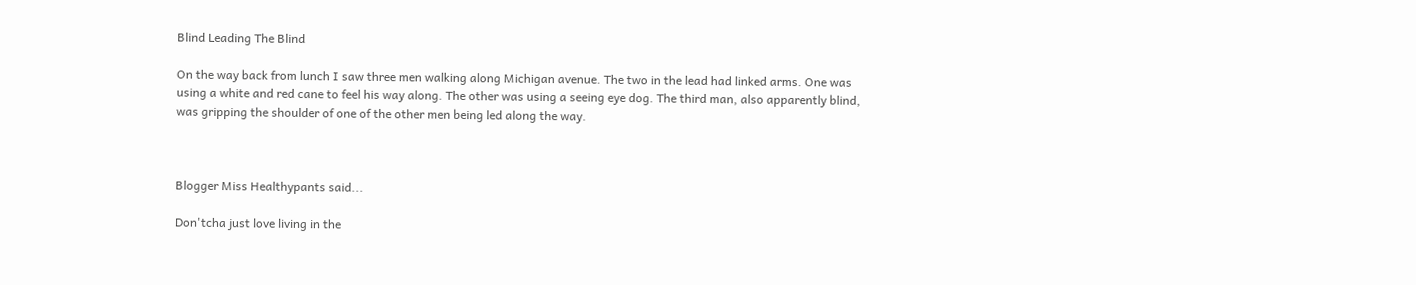Blind Leading The Blind

On the way back from lunch I saw three men walking along Michigan avenue. The two in the lead had linked arms. One was using a white and red cane to feel his way along. The other was using a seeing eye dog. The third man, also apparently blind, was gripping the shoulder of one of the other men being led along the way.



Blogger Miss Healthypants said...

Don'tcha just love living in the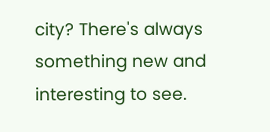city? There's always something new and interesting to see.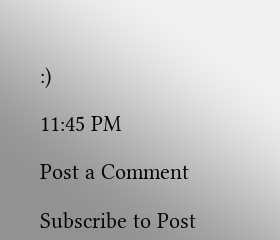:)

11:45 PM

Post a Comment

Subscribe to Post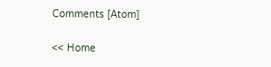Comments [Atom]

<< Home